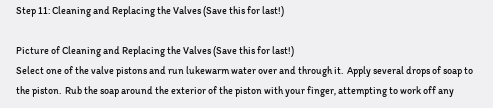Step 11: Cleaning and Replacing the Valves (Save this for last!)

Picture of Cleaning and Replacing the Valves (Save this for last!)
Select one of the valve pistons and run lukewarm water over and through it.  Apply several drops of soap to the piston.  Rub the soap around the exterior of the piston with your finger, attempting to work off any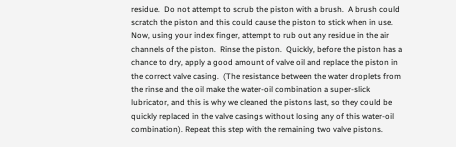residue.  Do not attempt to scrub the piston with a brush.  A brush could scratch the piston and this could cause the piston to stick when in use.  Now, using your index finger, attempt to rub out any residue in the air channels of the piston.  Rinse the piston.  Quickly, before the piston has a chance to dry, apply a good amount of valve oil and replace the piston in the correct valve casing.  (The resistance between the water droplets from the rinse and the oil make the water-oil combination a super-slick lubricator, and this is why we cleaned the pistons last, so they could be quickly replaced in the valve casings without losing any of this water-oil combination). Repeat this step with the remaining two valve pistons.